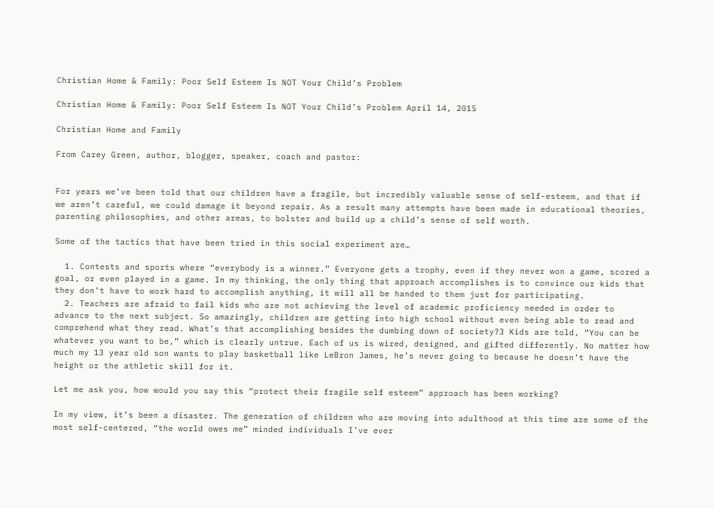Christian Home & Family: Poor Self Esteem Is NOT Your Child’s Problem

Christian Home & Family: Poor Self Esteem Is NOT Your Child’s Problem April 14, 2015

Christian Home and Family

From Carey Green, author, blogger, speaker, coach and pastor:


For years we’ve been told that our children have a fragile, but incredibly valuable sense of self-esteem, and that if we aren’t careful, we could damage it beyond repair. As a result many attempts have been made in educational theories, parenting philosophies, and other areas, to bolster and build up a child’s sense of self worth.

Some of the tactics that have been tried in this social experiment are…

  1. Contests and sports where “everybody is a winner.” Everyone gets a trophy, even if they never won a game, scored a goal, or even played in a game. In my thinking, the only thing that approach accomplishes is to convince our kids that they don’t have to work hard to accomplish anything, it will all be handed to them just for participating.
  2. Teachers are afraid to fail kids who are not achieving the level of academic proficiency needed in order to advance to the next subject. So amazingly, children are getting into high school without even being able to read and comprehend what they read. What’s that accomplishing besides the dumbing down of society?3 Kids are told, “You can be whatever you want to be,” which is clearly untrue. Each of us is wired, designed, and gifted differently. No matter how much my 13 year old son wants to play basketball like LeBron James, he’s never going to because he doesn’t have the height or the athletic skill for it.

Let me ask you, how would you say this “protect their fragile self esteem” approach has been working?

In my view, it’s been a disaster. The generation of children who are moving into adulthood at this time are some of the most self-centered, “the world owes me” minded individuals I’ve ever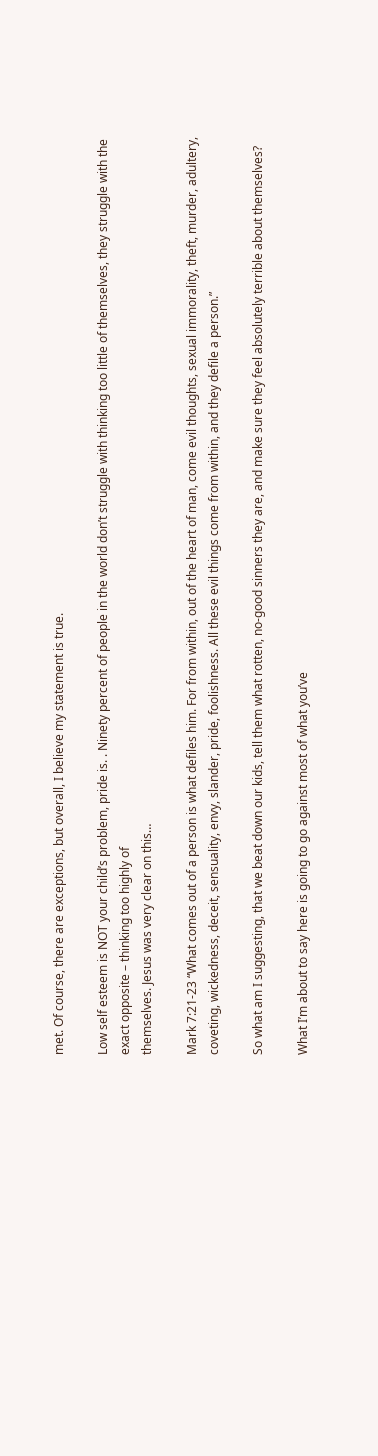met. Of course, there are exceptions, but overall, I believe my statement is true.

Low self esteem is NOT your child’s problem, pride is. . Ninety percent of people in the world don’t struggle with thinking too little of themselves, they struggle with the exact opposite – thinking too highly of
themselves. Jesus was very clear on this…

Mark 7:21-23 “What comes out of a person is what defiles him. For from within, out of the heart of man, come evil thoughts, sexual immorality, theft, murder, adultery, coveting, wickedness, deceit, sensuality, envy, slander, pride, foolishness. All these evil things come from within, and they defile a person.”

So what am I suggesting, that we beat down our kids, tell them what rotten, no-good sinners they are, and make sure they feel absolutely terrible about themselves?

What I’m about to say here is going to go against most of what you’ve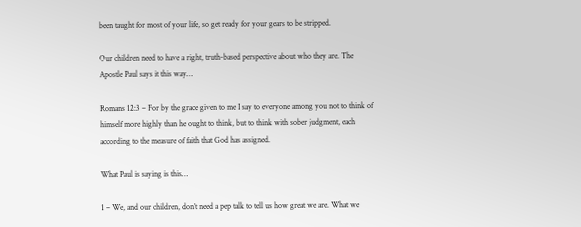been taught for most of your life, so get ready for your gears to be stripped.

Our children need to have a right, truth-based perspective about who they are. The Apostle Paul says it this way…

Romans 12:3 – For by the grace given to me I say to everyone among you not to think of himself more highly than he ought to think, but to think with sober judgment, each according to the measure of faith that God has assigned.

What Paul is saying is this…

1 – We, and our children, don’t need a pep talk to tell us how great we are. What we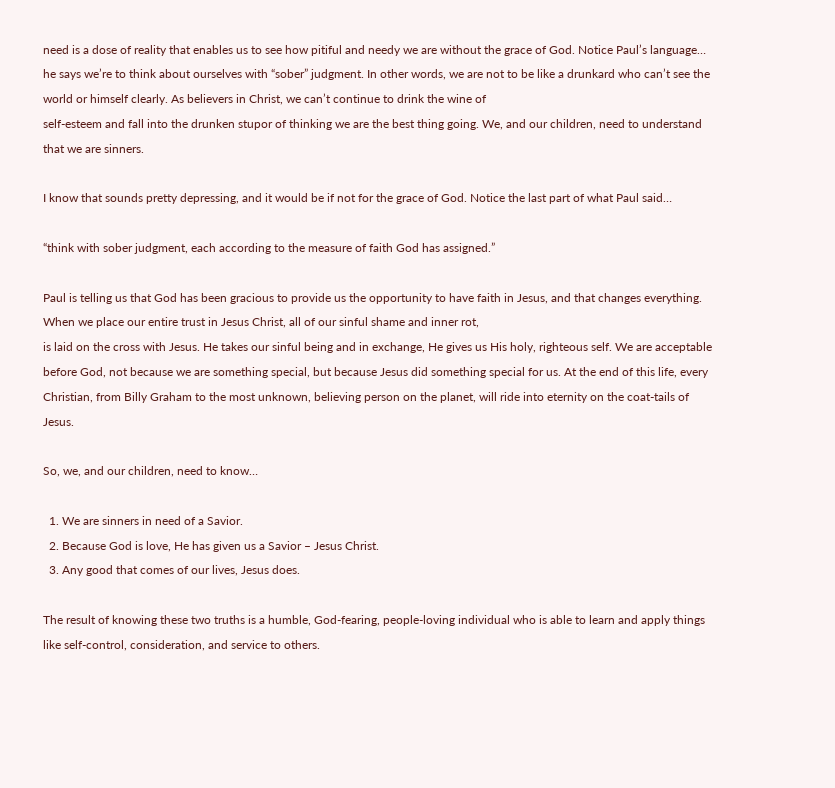need is a dose of reality that enables us to see how pitiful and needy we are without the grace of God. Notice Paul’s language… he says we’re to think about ourselves with “sober” judgment. In other words, we are not to be like a drunkard who can’t see the world or himself clearly. As believers in Christ, we can’t continue to drink the wine of
self-esteem and fall into the drunken stupor of thinking we are the best thing going. We, and our children, need to understand that we are sinners.

I know that sounds pretty depressing, and it would be if not for the grace of God. Notice the last part of what Paul said…

“think with sober judgment, each according to the measure of faith God has assigned.”

Paul is telling us that God has been gracious to provide us the opportunity to have faith in Jesus, and that changes everything. When we place our entire trust in Jesus Christ, all of our sinful shame and inner rot,
is laid on the cross with Jesus. He takes our sinful being and in exchange, He gives us His holy, righteous self. We are acceptable before God, not because we are something special, but because Jesus did something special for us. At the end of this life, every Christian, from Billy Graham to the most unknown, believing person on the planet, will ride into eternity on the coat-tails of Jesus.

So, we, and our children, need to know…

  1. We are sinners in need of a Savior.
  2. Because God is love, He has given us a Savior – Jesus Christ.
  3. Any good that comes of our lives, Jesus does.

The result of knowing these two truths is a humble, God-fearing, people-loving individual who is able to learn and apply things like self-control, consideration, and service to others.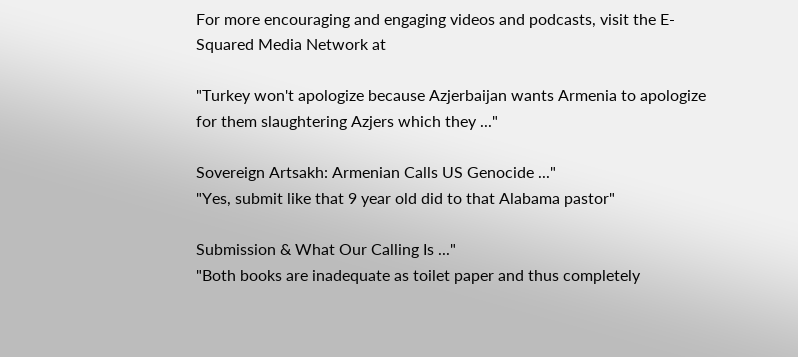For more encouraging and engaging videos and podcasts, visit the E-Squared Media Network at

"Turkey won't apologize because Azjerbaijan wants Armenia to apologize for them slaughtering Azjers which they ..."

Sovereign Artsakh: Armenian Calls US Genocide ..."
"Yes, submit like that 9 year old did to that Alabama pastor"

Submission & What Our Calling Is ..."
"Both books are inadequate as toilet paper and thus completely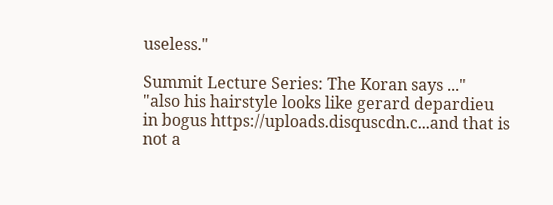useless."

Summit Lecture Series: The Koran says ..."
"also his hairstyle looks like gerard depardieu in bogus https://uploads.disquscdn.c...and that is not a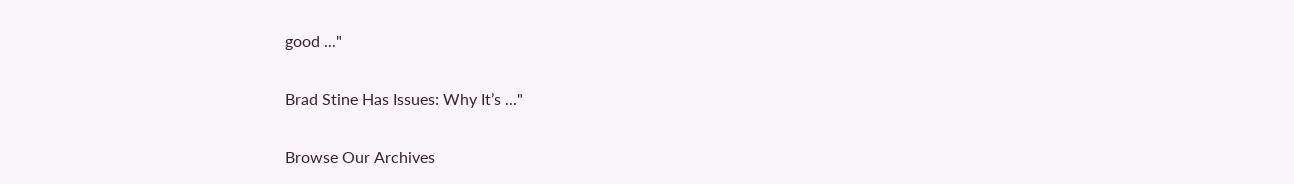good ..."

Brad Stine Has Issues: Why It’s ..."

Browse Our Archives